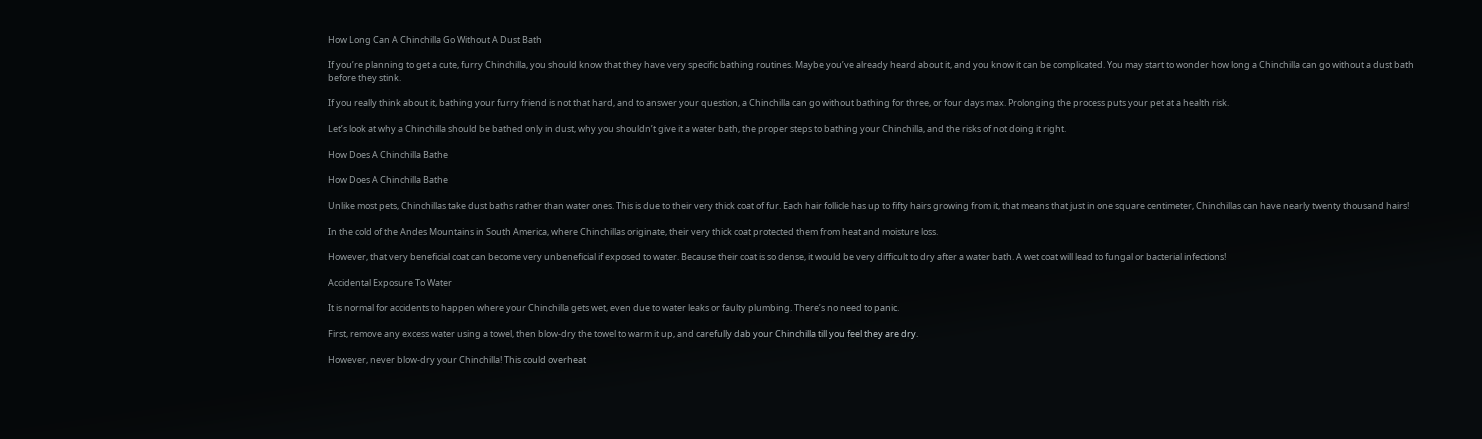How Long Can A Chinchilla Go Without A Dust Bath

If you’re planning to get a cute, furry Chinchilla, you should know that they have very specific bathing routines. Maybe you’ve already heard about it, and you know it can be complicated. You may start to wonder how long a Chinchilla can go without a dust bath before they stink.

If you really think about it, bathing your furry friend is not that hard, and to answer your question, a Chinchilla can go without bathing for three, or four days max. Prolonging the process puts your pet at a health risk.

Let’s look at why a Chinchilla should be bathed only in dust, why you shouldn’t give it a water bath, the proper steps to bathing your Chinchilla, and the risks of not doing it right.

How Does A Chinchilla Bathe

How Does A Chinchilla Bathe

Unlike most pets, Chinchillas take dust baths rather than water ones. This is due to their very thick coat of fur. Each hair follicle has up to fifty hairs growing from it, that means that just in one square centimeter, Chinchillas can have nearly twenty thousand hairs!

In the cold of the Andes Mountains in South America, where Chinchillas originate, their very thick coat protected them from heat and moisture loss.

However, that very beneficial coat can become very unbeneficial if exposed to water. Because their coat is so dense, it would be very difficult to dry after a water bath. A wet coat will lead to fungal or bacterial infections!

Accidental Exposure To Water

It is normal for accidents to happen where your Chinchilla gets wet, even due to water leaks or faulty plumbing. There’s no need to panic.

First, remove any excess water using a towel, then blow-dry the towel to warm it up, and carefully dab your Chinchilla till you feel they are dry.

However, never blow-dry your Chinchilla! This could overheat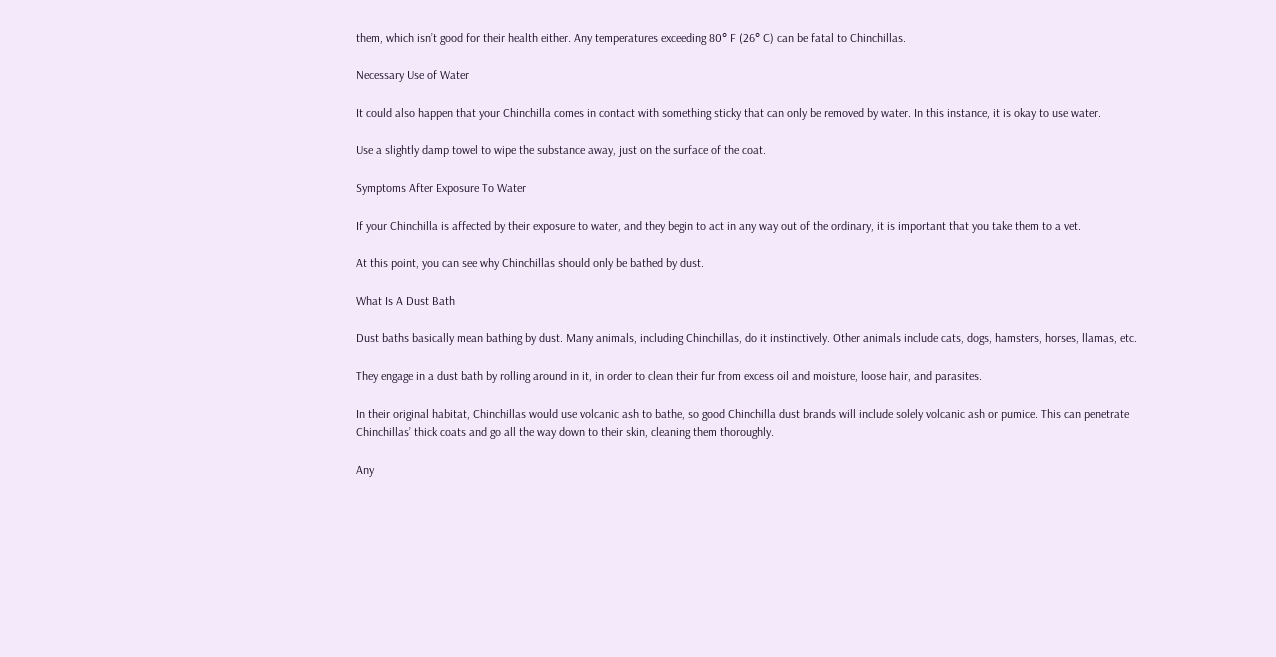them, which isn’t good for their health either. Any temperatures exceeding 80° F (26° C) can be fatal to Chinchillas.

Necessary Use of Water

It could also happen that your Chinchilla comes in contact with something sticky that can only be removed by water. In this instance, it is okay to use water.

Use a slightly damp towel to wipe the substance away, just on the surface of the coat.

Symptoms After Exposure To Water

If your Chinchilla is affected by their exposure to water, and they begin to act in any way out of the ordinary, it is important that you take them to a vet.

At this point, you can see why Chinchillas should only be bathed by dust.

What Is A Dust Bath

Dust baths basically mean bathing by dust. Many animals, including Chinchillas, do it instinctively. Other animals include cats, dogs, hamsters, horses, llamas, etc.

They engage in a dust bath by rolling around in it, in order to clean their fur from excess oil and moisture, loose hair, and parasites.

In their original habitat, Chinchillas would use volcanic ash to bathe, so good Chinchilla dust brands will include solely volcanic ash or pumice. This can penetrate Chinchillas’ thick coats and go all the way down to their skin, cleaning them thoroughly.

Any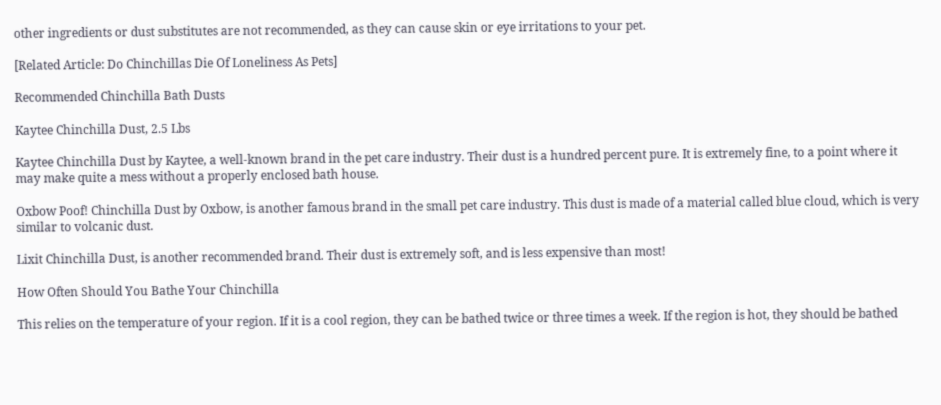other ingredients or dust substitutes are not recommended, as they can cause skin or eye irritations to your pet.

[Related Article: Do Chinchillas Die Of Loneliness As Pets]

Recommended Chinchilla Bath Dusts

Kaytee Chinchilla Dust, 2.5 Lbs

Kaytee Chinchilla Dust by Kaytee, a well-known brand in the pet care industry. Their dust is a hundred percent pure. It is extremely fine, to a point where it may make quite a mess without a properly enclosed bath house.

Oxbow Poof! Chinchilla Dust by Oxbow, is another famous brand in the small pet care industry. This dust is made of a material called blue cloud, which is very similar to volcanic dust.

Lixit Chinchilla Dust, is another recommended brand. Their dust is extremely soft, and is less expensive than most!

How Often Should You Bathe Your Chinchilla

This relies on the temperature of your region. If it is a cool region, they can be bathed twice or three times a week. If the region is hot, they should be bathed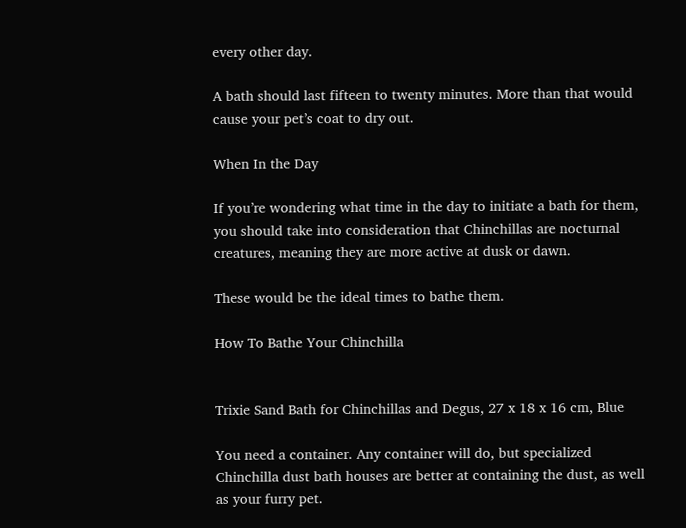every other day.

A bath should last fifteen to twenty minutes. More than that would cause your pet’s coat to dry out.

When In the Day

If you’re wondering what time in the day to initiate a bath for them, you should take into consideration that Chinchillas are nocturnal creatures, meaning they are more active at dusk or dawn.

These would be the ideal times to bathe them.

How To Bathe Your Chinchilla


Trixie Sand Bath for Chinchillas and Degus, 27 x 18 x 16 cm, Blue

You need a container. Any container will do, but specialized Chinchilla dust bath houses are better at containing the dust, as well as your furry pet.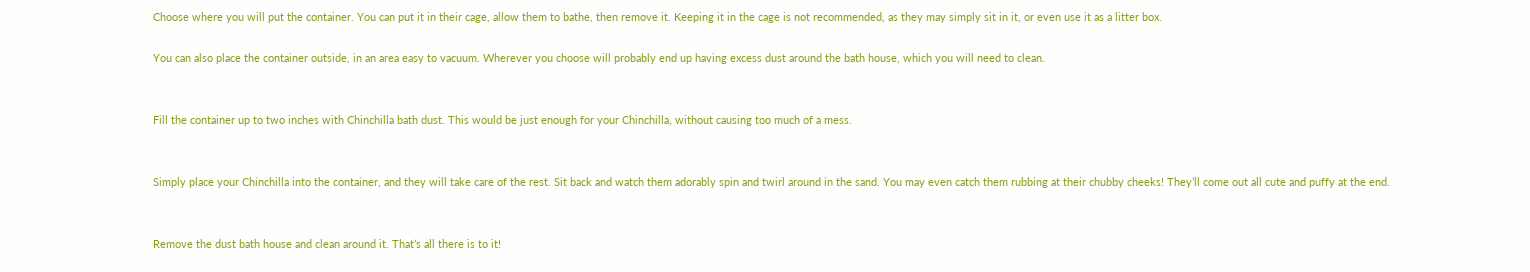Choose where you will put the container. You can put it in their cage, allow them to bathe, then remove it. Keeping it in the cage is not recommended, as they may simply sit in it, or even use it as a litter box.

You can also place the container outside, in an area easy to vacuum. Wherever you choose will probably end up having excess dust around the bath house, which you will need to clean.


Fill the container up to two inches with Chinchilla bath dust. This would be just enough for your Chinchilla, without causing too much of a mess.


Simply place your Chinchilla into the container, and they will take care of the rest. Sit back and watch them adorably spin and twirl around in the sand. You may even catch them rubbing at their chubby cheeks! They’ll come out all cute and puffy at the end.


Remove the dust bath house and clean around it. That’s all there is to it!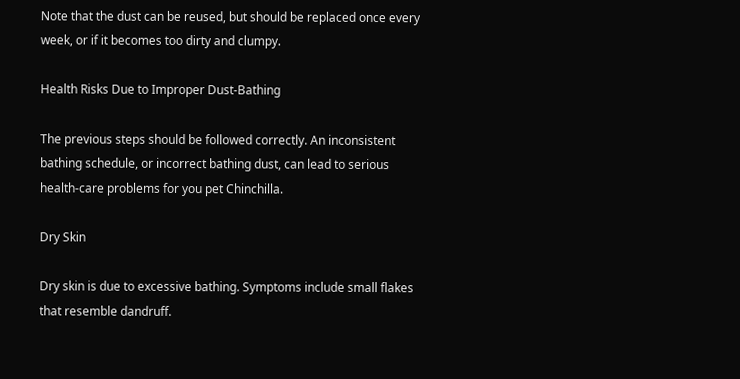Note that the dust can be reused, but should be replaced once every week, or if it becomes too dirty and clumpy.

Health Risks Due to Improper Dust-Bathing

The previous steps should be followed correctly. An inconsistent bathing schedule, or incorrect bathing dust, can lead to serious health-care problems for you pet Chinchilla.

Dry Skin

Dry skin is due to excessive bathing. Symptoms include small flakes that resemble dandruff.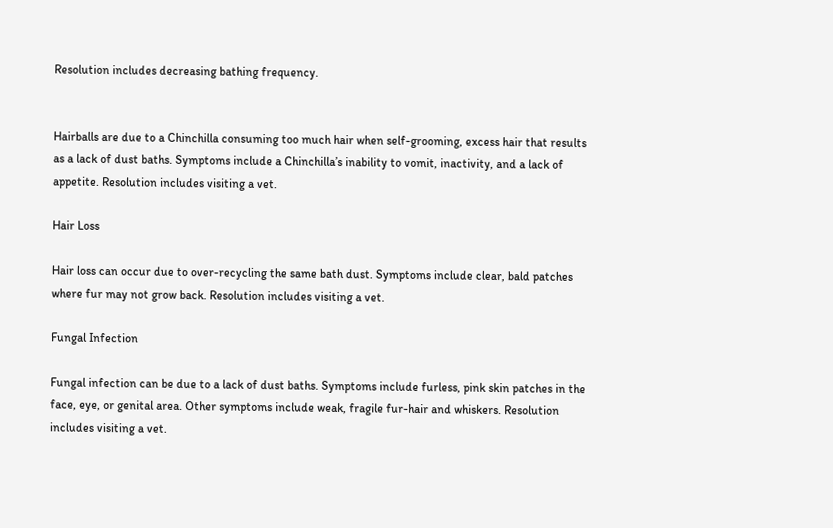Resolution includes decreasing bathing frequency.


Hairballs are due to a Chinchilla consuming too much hair when self-grooming, excess hair that results as a lack of dust baths. Symptoms include a Chinchilla’s inability to vomit, inactivity, and a lack of appetite. Resolution includes visiting a vet.

Hair Loss

Hair loss can occur due to over-recycling the same bath dust. Symptoms include clear, bald patches where fur may not grow back. Resolution includes visiting a vet.

Fungal Infection

Fungal infection can be due to a lack of dust baths. Symptoms include furless, pink skin patches in the face, eye, or genital area. Other symptoms include weak, fragile fur-hair and whiskers. Resolution includes visiting a vet.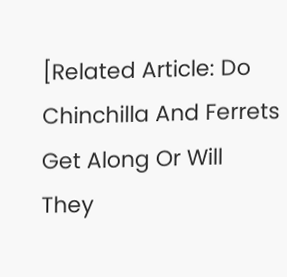[Related Article: Do Chinchilla And Ferrets Get Along Or Will They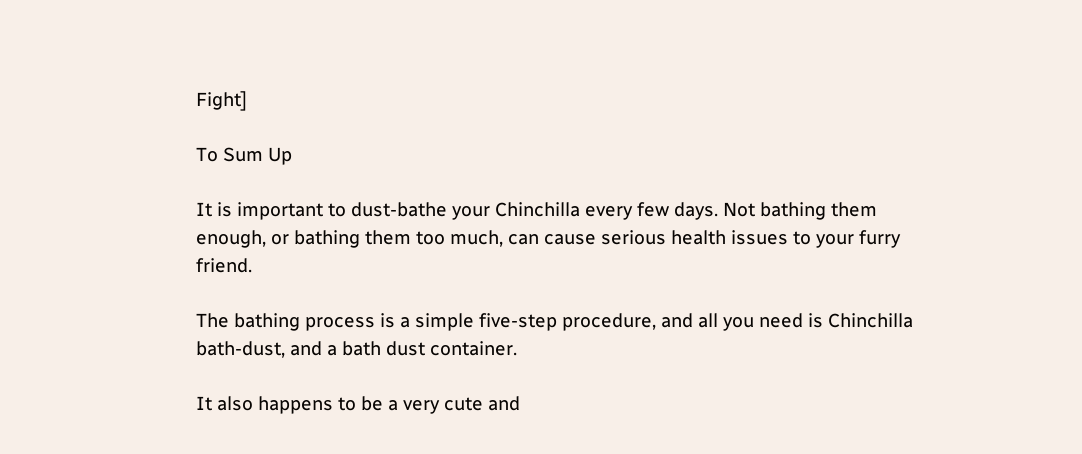Fight]

To Sum Up

It is important to dust-bathe your Chinchilla every few days. Not bathing them enough, or bathing them too much, can cause serious health issues to your furry friend.

The bathing process is a simple five-step procedure, and all you need is Chinchilla bath-dust, and a bath dust container.

It also happens to be a very cute and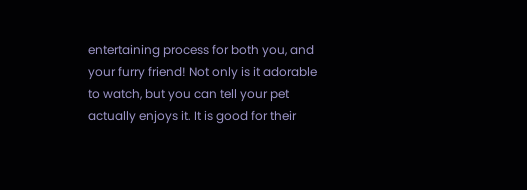entertaining process for both you, and your furry friend! Not only is it adorable to watch, but you can tell your pet actually enjoys it. It is good for their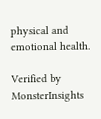physical and emotional health.

Verified by MonsterInsights